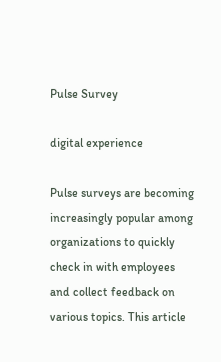Pulse Survey

digital experience

Pulse surveys are becoming increasingly popular among organizations to quickly check in with employees and collect feedback on various topics. This article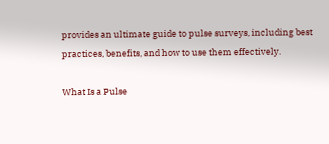provides an ultimate guide to pulse surveys, including best practices, benefits, and how to use them effectively.

What Is a Pulse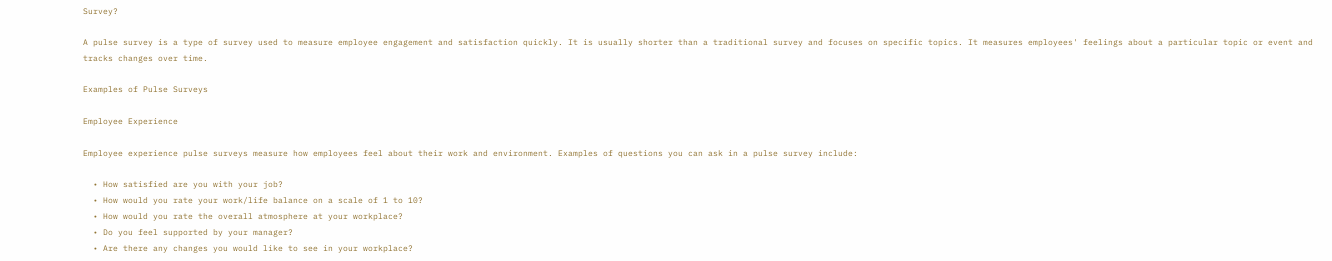Survey?

A pulse survey is a type of survey used to measure employee engagement and satisfaction quickly. It is usually shorter than a traditional survey and focuses on specific topics. It measures employees' feelings about a particular topic or event and tracks changes over time.

Examples of Pulse Surveys

Employee Experience

Employee experience pulse surveys measure how employees feel about their work and environment. Examples of questions you can ask in a pulse survey include:

  • How satisfied are you with your job?
  • How would you rate your work/life balance on a scale of 1 to 10?
  • How would you rate the overall atmosphere at your workplace?
  • Do you feel supported by your manager?
  • Are there any changes you would like to see in your workplace?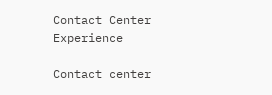Contact Center Experience

Contact center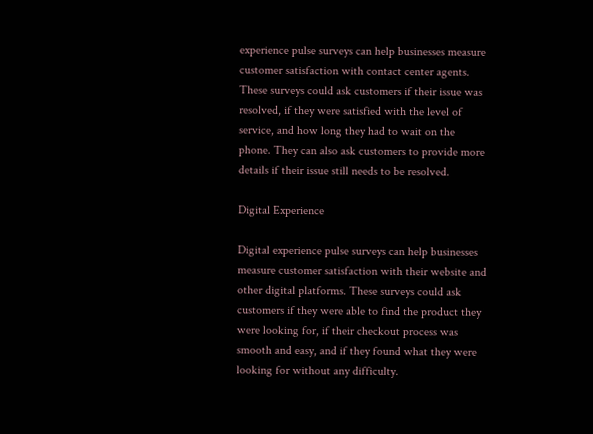experience pulse surveys can help businesses measure customer satisfaction with contact center agents. These surveys could ask customers if their issue was resolved, if they were satisfied with the level of service, and how long they had to wait on the phone. They can also ask customers to provide more details if their issue still needs to be resolved.

Digital Experience

Digital experience pulse surveys can help businesses measure customer satisfaction with their website and other digital platforms. These surveys could ask customers if they were able to find the product they were looking for, if their checkout process was smooth and easy, and if they found what they were looking for without any difficulty.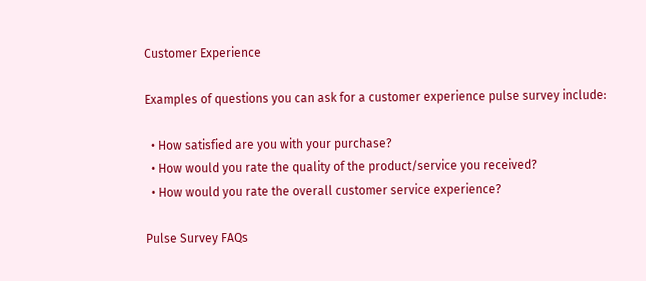Customer Experience

Examples of questions you can ask for a customer experience pulse survey include:

  • How satisfied are you with your purchase?
  • How would you rate the quality of the product/service you received?
  • How would you rate the overall customer service experience?

Pulse Survey FAQs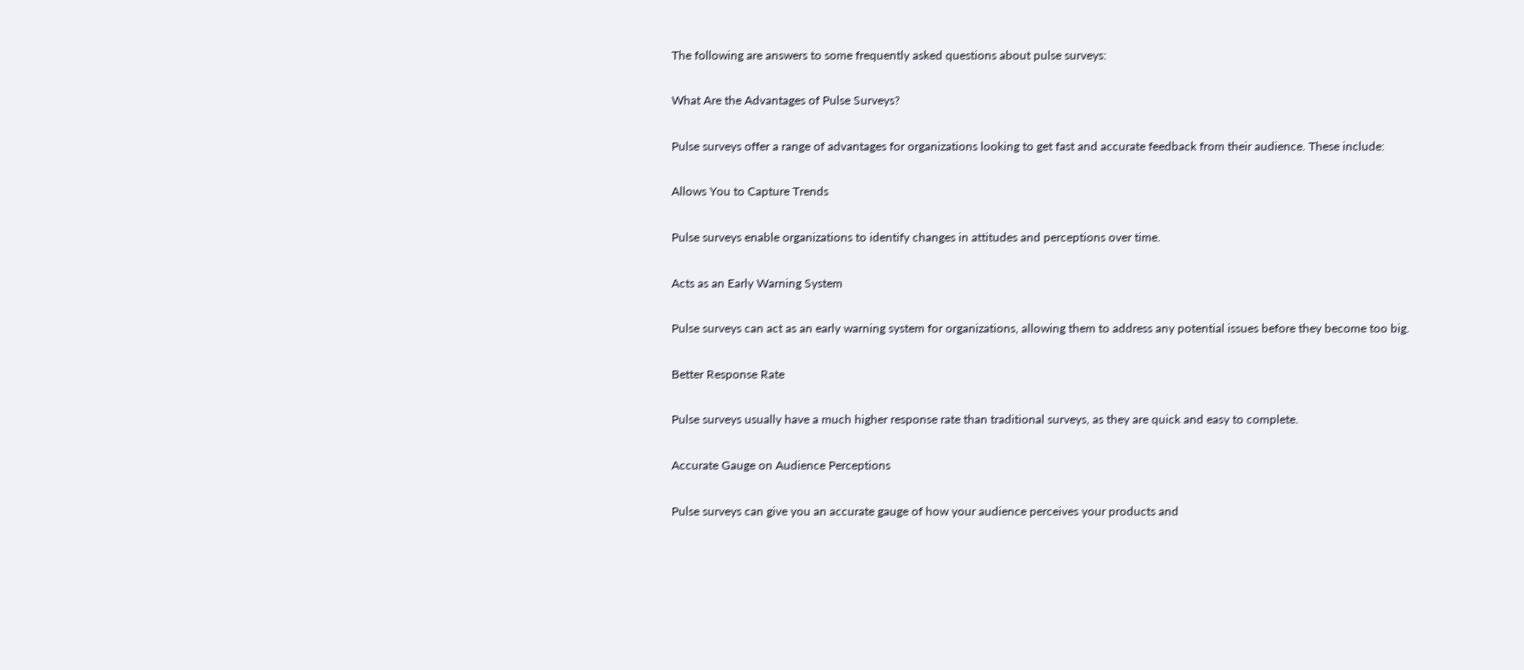The following are answers to some frequently asked questions about pulse surveys:

What Are the Advantages of Pulse Surveys?

Pulse surveys offer a range of advantages for organizations looking to get fast and accurate feedback from their audience. These include:

Allows You to Capture Trends

Pulse surveys enable organizations to identify changes in attitudes and perceptions over time.

Acts as an Early Warning System

Pulse surveys can act as an early warning system for organizations, allowing them to address any potential issues before they become too big.

Better Response Rate

Pulse surveys usually have a much higher response rate than traditional surveys, as they are quick and easy to complete.

Accurate Gauge on Audience Perceptions

Pulse surveys can give you an accurate gauge of how your audience perceives your products and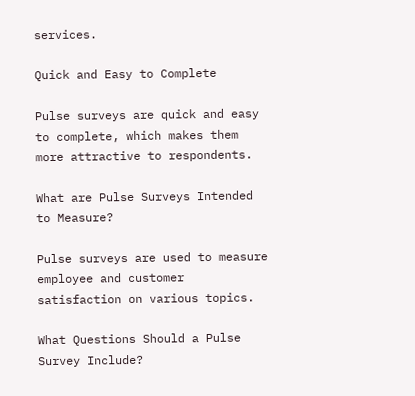services.

Quick and Easy to Complete

Pulse surveys are quick and easy to complete, which makes them more attractive to respondents.

What are Pulse Surveys Intended to Measure?

Pulse surveys are used to measure employee and customer satisfaction on various topics.

What Questions Should a Pulse Survey Include?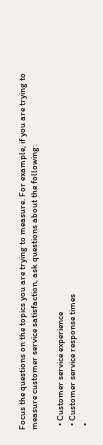Focus the questions on the topics you are trying to measure. For example, if you are trying to measure customer service satisfaction, ask questions about the following:

  • Customer service experience
  • Customer service response times
  •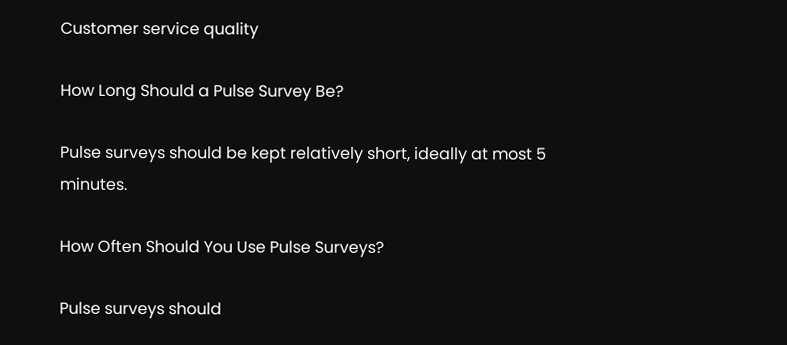Customer service quality

How Long Should a Pulse Survey Be?

Pulse surveys should be kept relatively short, ideally at most 5 minutes.

How Often Should You Use Pulse Surveys?

Pulse surveys should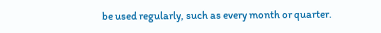be used regularly, such as every month or quarter.